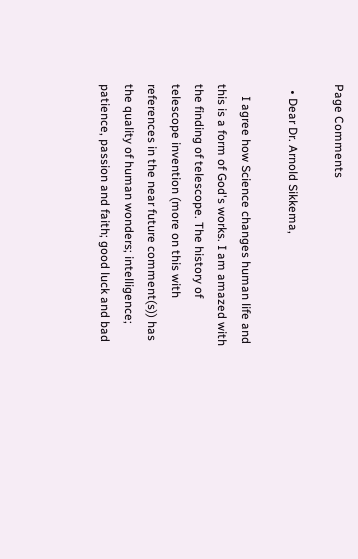Page Comments

  • Dear Dr. Arnold Sikkema,

    I agree how Science changes human life and this is a form of God's works. I am amazed with the finding of telescope. The history of telescope invention (more on this with references in the near future comment(s)) has the quality of human wonders; intelligence; patience, passion and faith; good luck and bad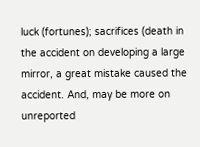luck (fortunes); sacrifices (death in the accident on developing a large mirror, a great mistake caused the accident. And, may be more on unreported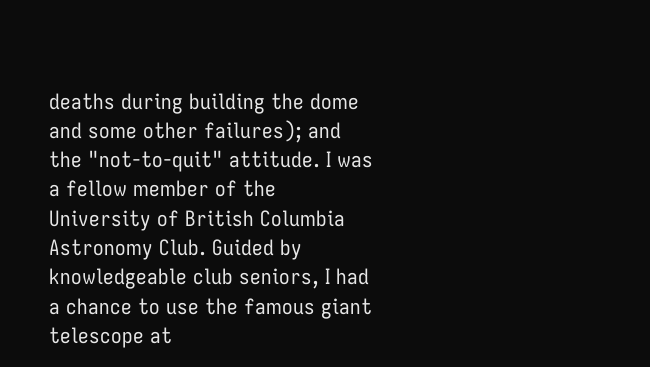deaths during building the dome and some other failures); and the "not-to-quit" attitude. I was a fellow member of the University of British Columbia Astronomy Club. Guided by knowledgeable club seniors, I had a chance to use the famous giant telescope at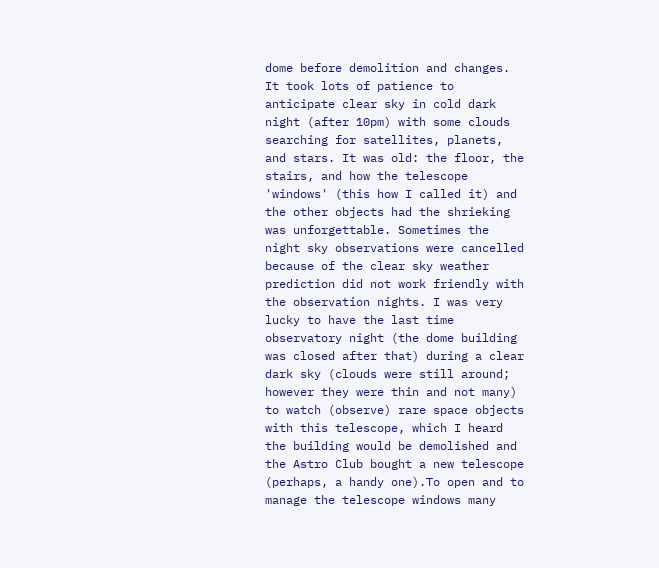dome before demolition and changes. It took lots of patience to anticipate clear sky in cold dark night (after 10pm) with some clouds searching for satellites, planets, and stars. It was old: the floor, the stairs, and how the telescope 'windows' (this how I called it) and the other objects had the shrieking was unforgettable. Sometimes the night sky observations were cancelled because of the clear sky weather prediction did not work friendly with the observation nights. I was very lucky to have the last time observatory night (the dome building was closed after that) during a clear dark sky (clouds were still around; however they were thin and not many) to watch (observe) rare space objects with this telescope, which I heard the building would be demolished and the Astro Club bought a new telescope (perhaps, a handy one).To open and to manage the telescope windows many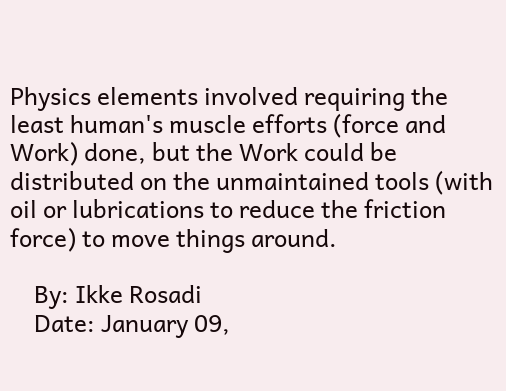Physics elements involved requiring the least human's muscle efforts (force and Work) done, but the Work could be distributed on the unmaintained tools (with oil or lubrications to reduce the friction force) to move things around.

    By: Ikke Rosadi
    Date: January 09,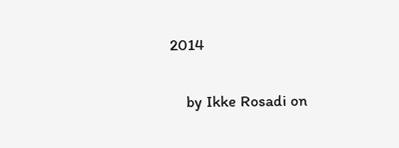2014

    by Ikke Rosadi on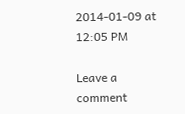2014-01-09 at 12:05 PM

Leave a comment